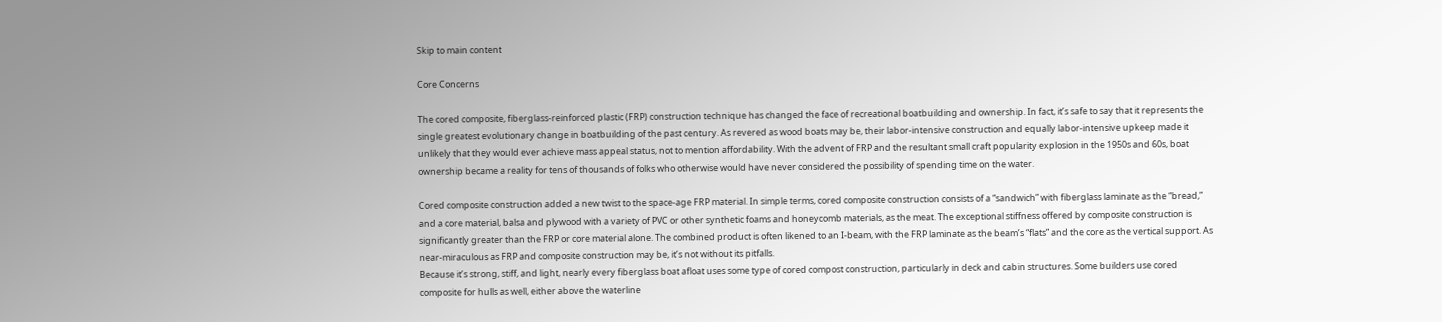Skip to main content

Core Concerns

The cored composite, fiberglass-reinforced plastic (FRP) construction technique has changed the face of recreational boatbuilding and ownership. In fact, it’s safe to say that it represents the single greatest evolutionary change in boatbuilding of the past century. As revered as wood boats may be, their labor-intensive construction and equally labor-intensive upkeep made it unlikely that they would ever achieve mass appeal status, not to mention affordability. With the advent of FRP and the resultant small craft popularity explosion in the 1950s and 60s, boat ownership became a reality for tens of thousands of folks who otherwise would have never considered the possibility of spending time on the water.

Cored composite construction added a new twist to the space-age FRP material. In simple terms, cored composite construction consists of a “sandwich” with fiberglass laminate as the “bread,” and a core material, balsa and plywood with a variety of PVC or other synthetic foams and honeycomb materials, as the meat. The exceptional stiffness offered by composite construction is significantly greater than the FRP or core material alone. The combined product is often likened to an I-beam, with the FRP laminate as the beam’s “flats” and the core as the vertical support. As near-miraculous as FRP and composite construction may be, it’s not without its pitfalls.
Because it’s strong, stiff, and light, nearly every fiberglass boat afloat uses some type of cored compost construction, particularly in deck and cabin structures. Some builders use cored composite for hulls as well, either above the waterline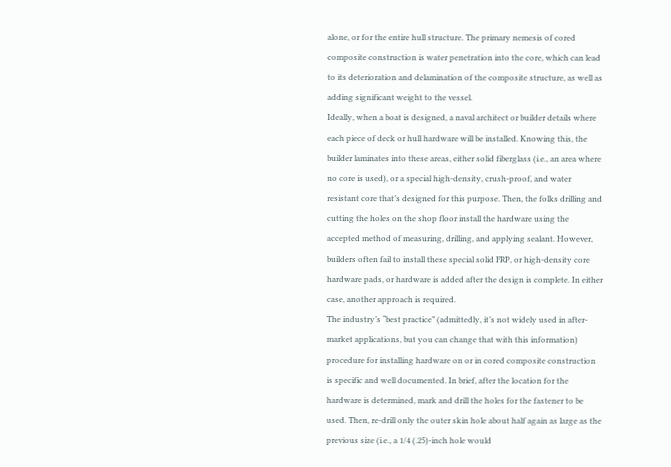alone, or for the entire hull structure. The primary nemesis of cored composite construction is water penetration into the core, which can lead to its deterioration and delamination of the composite structure, as well as adding significant weight to the vessel.
Ideally, when a boat is designed, a naval architect or builder details where each piece of deck or hull hardware will be installed. Knowing this, the builder laminates into these areas, either solid fiberglass (i.e., an area where no core is used), or a special high-density, crush-proof, and water resistant core that’s designed for this purpose. Then, the folks drilling and cutting the holes on the shop floor install the hardware using the accepted method of measuring, drilling, and applying sealant. However, builders often fail to install these special solid FRP, or high-density core hardware pads, or hardware is added after the design is complete. In either case, another approach is required.
The industry’s “best practice” (admittedly, it’s not widely used in after-market applications, but you can change that with this information) procedure for installing hardware on or in cored composite construction is specific and well documented. In brief, after the location for the hardware is determined, mark and drill the holes for the fastener to be used. Then, re-drill only the outer skin hole about half again as large as the previous size (i.e., a 1/4 (.25)-inch hole would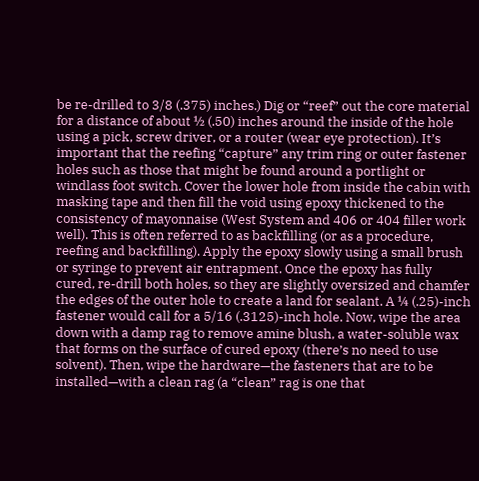be re-drilled to 3/8 (.375) inches.) Dig or “reef” out the core material for a distance of about ½ (.50) inches around the inside of the hole using a pick, screw driver, or a router (wear eye protection). It’s important that the reefing “capture” any trim ring or outer fastener holes such as those that might be found around a portlight or windlass foot switch. Cover the lower hole from inside the cabin with masking tape and then fill the void using epoxy thickened to the consistency of mayonnaise (West System and 406 or 404 filler work well). This is often referred to as backfilling (or as a procedure, reefing and backfilling). Apply the epoxy slowly using a small brush or syringe to prevent air entrapment. Once the epoxy has fully cured, re-drill both holes, so they are slightly oversized and chamfer the edges of the outer hole to create a land for sealant. A ¼ (.25)-inch fastener would call for a 5/16 (.3125)-inch hole. Now, wipe the area down with a damp rag to remove amine blush, a water-soluble wax that forms on the surface of cured epoxy (there’s no need to use solvent). Then, wipe the hardware—the fasteners that are to be installed—with a clean rag (a “clean” rag is one that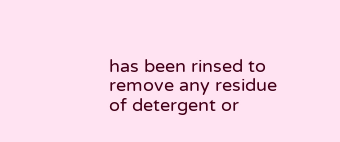has been rinsed to remove any residue of detergent or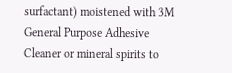surfactant) moistened with 3M General Purpose Adhesive Cleaner or mineral spirits to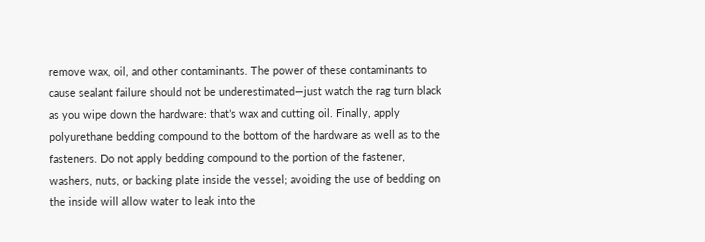remove wax, oil, and other contaminants. The power of these contaminants to cause sealant failure should not be underestimated—just watch the rag turn black as you wipe down the hardware: that’s wax and cutting oil. Finally, apply polyurethane bedding compound to the bottom of the hardware as well as to the fasteners. Do not apply bedding compound to the portion of the fastener, washers, nuts, or backing plate inside the vessel; avoiding the use of bedding on the inside will allow water to leak into the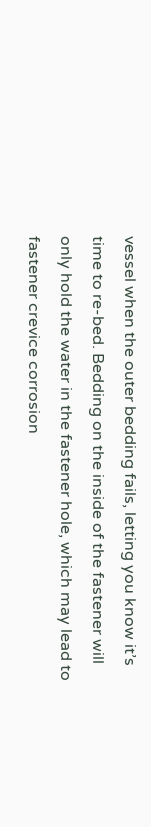vessel when the outer bedding fails, letting you know it’s time to re-bed. Bedding on the inside of the fastener will only hold the water in the fastener hole, which may lead to fastener crevice corrosion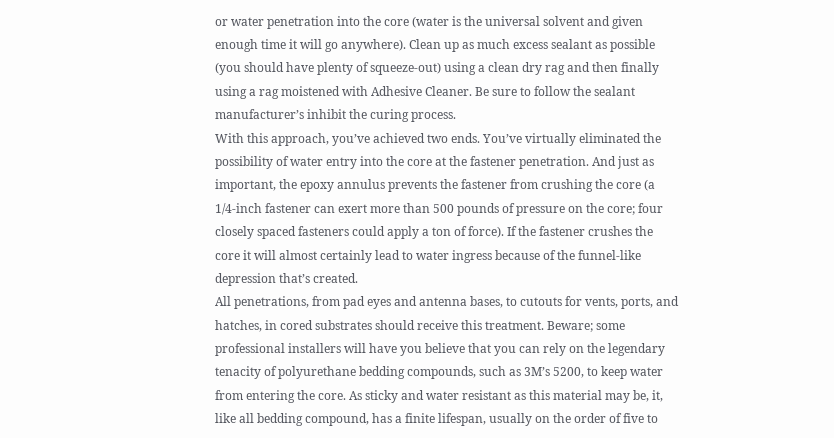or water penetration into the core (water is the universal solvent and given enough time it will go anywhere). Clean up as much excess sealant as possible (you should have plenty of squeeze-out) using a clean dry rag and then finally using a rag moistened with Adhesive Cleaner. Be sure to follow the sealant manufacturer’s inhibit the curing process.
With this approach, you’ve achieved two ends. You’ve virtually eliminated the possibility of water entry into the core at the fastener penetration. And just as important, the epoxy annulus prevents the fastener from crushing the core (a 1/4-inch fastener can exert more than 500 pounds of pressure on the core; four closely spaced fasteners could apply a ton of force). If the fastener crushes the core it will almost certainly lead to water ingress because of the funnel-like depression that’s created.
All penetrations, from pad eyes and antenna bases, to cutouts for vents, ports, and hatches, in cored substrates should receive this treatment. Beware; some professional installers will have you believe that you can rely on the legendary tenacity of polyurethane bedding compounds, such as 3M’s 5200, to keep water from entering the core. As sticky and water resistant as this material may be, it, like all bedding compound, has a finite lifespan, usually on the order of five to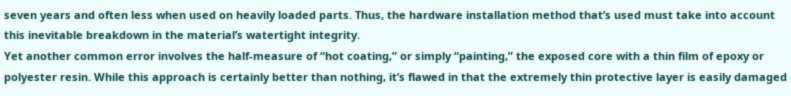seven years and often less when used on heavily loaded parts. Thus, the hardware installation method that’s used must take into account this inevitable breakdown in the material’s watertight integrity.
Yet another common error involves the half-measure of “hot coating,” or simply “painting,” the exposed core with a thin film of epoxy or polyester resin. While this approach is certainly better than nothing, it’s flawed in that the extremely thin protective layer is easily damaged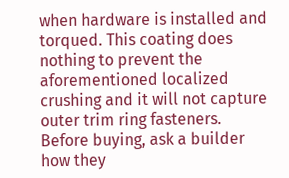when hardware is installed and torqued. This coating does nothing to prevent the aforementioned localized crushing and it will not capture outer trim ring fasteners.
Before buying, ask a builder how they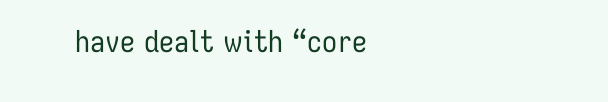have dealt with “core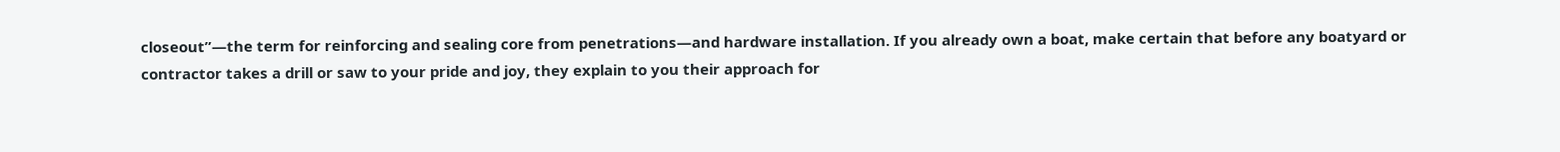closeout”—the term for reinforcing and sealing core from penetrations—and hardware installation. If you already own a boat, make certain that before any boatyard or contractor takes a drill or saw to your pride and joy, they explain to you their approach for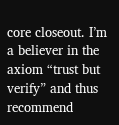core closeout. I’m a believer in the axiom “trust but verify” and thus recommend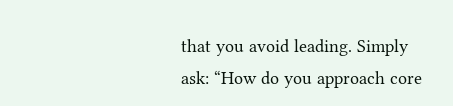that you avoid leading. Simply ask: “How do you approach core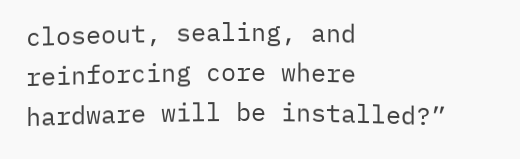closeout, sealing, and reinforcing core where hardware will be installed?”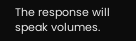The response will speak volumes.